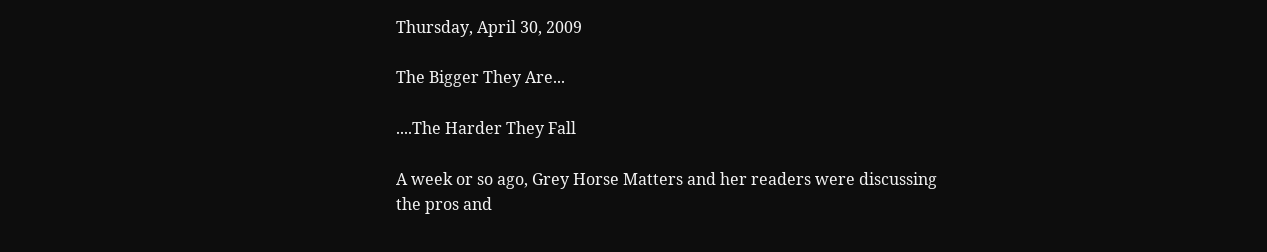Thursday, April 30, 2009

The Bigger They Are...

....The Harder They Fall

A week or so ago, Grey Horse Matters and her readers were discussing the pros and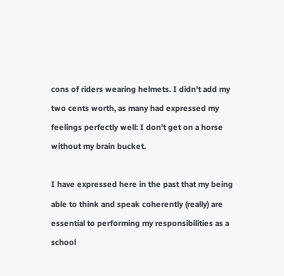cons of riders wearing helmets. I didn't add my two cents worth, as many had expressed my feelings perfectly well: I don't get on a horse without my brain bucket.

I have expressed here in the past that my being able to think and speak coherently (really) are essential to performing my responsibilities as a school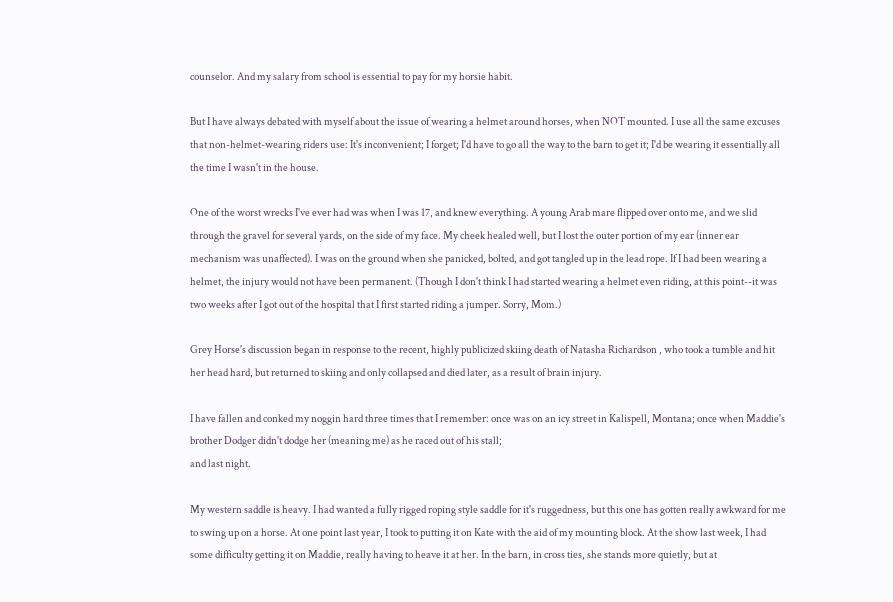counselor. And my salary from school is essential to pay for my horsie habit.

But I have always debated with myself about the issue of wearing a helmet around horses, when NOT mounted. I use all the same excuses that non-helmet-wearing riders use: It's inconvenient; I forget; I'd have to go all the way to the barn to get it; I'd be wearing it essentially all the time I wasn't in the house.

One of the worst wrecks I've ever had was when I was 17, and knew everything. A young Arab mare flipped over onto me, and we slid through the gravel for several yards, on the side of my face. My cheek healed well, but I lost the outer portion of my ear (inner ear mechanism was unaffected). I was on the ground when she panicked, bolted, and got tangled up in the lead rope. If I had been wearing a helmet, the injury would not have been permanent. (Though I don't think I had started wearing a helmet even riding, at this point--it was two weeks after I got out of the hospital that I first started riding a jumper. Sorry, Mom.)

Grey Horse's discussion began in response to the recent, highly publicized skiing death of Natasha Richardson , who took a tumble and hit her head hard, but returned to skiing and only collapsed and died later, as a result of brain injury.

I have fallen and conked my noggin hard three times that I remember: once was on an icy street in Kalispell, Montana; once when Maddie's brother Dodger didn't dodge her (meaning me) as he raced out of his stall;
and last night.

My western saddle is heavy. I had wanted a fully rigged roping style saddle for it's ruggedness, but this one has gotten really awkward for me to swing up on a horse. At one point last year, I took to putting it on Kate with the aid of my mounting block. At the show last week, I had some difficulty getting it on Maddie, really having to heave it at her. In the barn, in cross ties, she stands more quietly, but at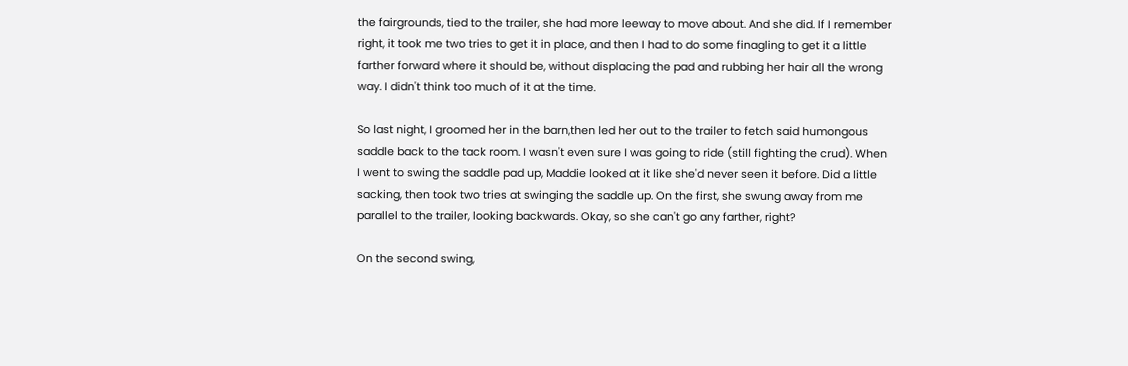the fairgrounds, tied to the trailer, she had more leeway to move about. And she did. If I remember right, it took me two tries to get it in place, and then I had to do some finagling to get it a little farther forward where it should be, without displacing the pad and rubbing her hair all the wrong way. I didn't think too much of it at the time.

So last night, I groomed her in the barn,then led her out to the trailer to fetch said humongous saddle back to the tack room. I wasn't even sure I was going to ride (still fighting the crud). When I went to swing the saddle pad up, Maddie looked at it like she'd never seen it before. Did a little sacking, then took two tries at swinging the saddle up. On the first, she swung away from me parallel to the trailer, looking backwards. Okay, so she can't go any farther, right?

On the second swing,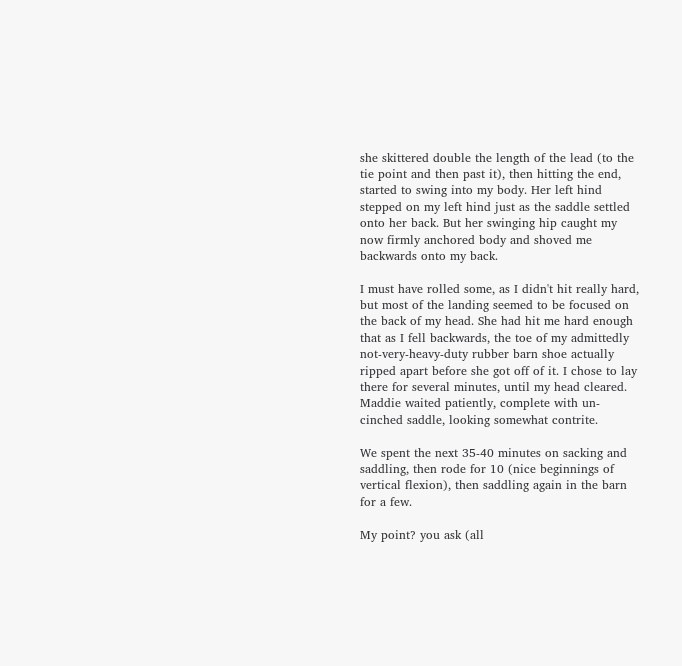she skittered double the length of the lead (to the tie point and then past it), then hitting the end, started to swing into my body. Her left hind stepped on my left hind just as the saddle settled onto her back. But her swinging hip caught my now firmly anchored body and shoved me backwards onto my back.

I must have rolled some, as I didn't hit really hard, but most of the landing seemed to be focused on the back of my head. She had hit me hard enough that as I fell backwards, the toe of my admittedly not-very-heavy-duty rubber barn shoe actually ripped apart before she got off of it. I chose to lay there for several minutes, until my head cleared. Maddie waited patiently, complete with un-cinched saddle, looking somewhat contrite.

We spent the next 35-40 minutes on sacking and saddling, then rode for 10 (nice beginnings of vertical flexion), then saddling again in the barn for a few.

My point? you ask (all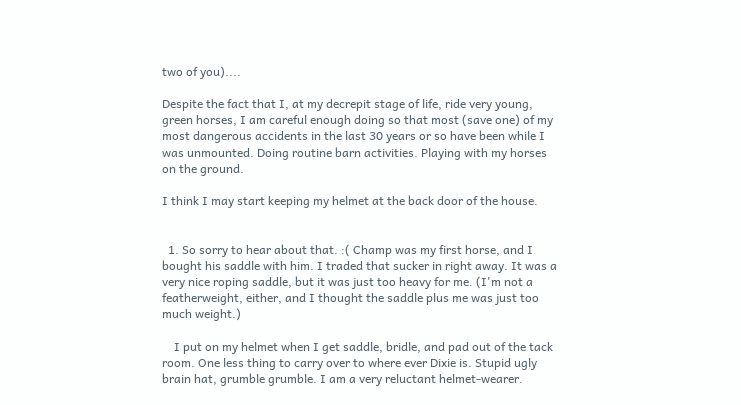two of you)....

Despite the fact that I, at my decrepit stage of life, ride very young, green horses, I am careful enough doing so that most (save one) of my most dangerous accidents in the last 30 years or so have been while I was unmounted. Doing routine barn activities. Playing with my horses on the ground.

I think I may start keeping my helmet at the back door of the house.


  1. So sorry to hear about that. :( Champ was my first horse, and I bought his saddle with him. I traded that sucker in right away. It was a very nice roping saddle, but it was just too heavy for me. (I'm not a featherweight, either, and I thought the saddle plus me was just too much weight.)

    I put on my helmet when I get saddle, bridle, and pad out of the tack room. One less thing to carry over to where ever Dixie is. Stupid ugly brain hat, grumble grumble. I am a very reluctant helmet-wearer.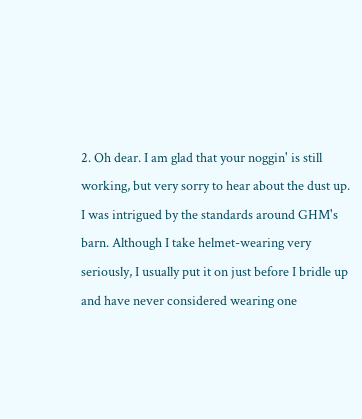2. Oh dear. I am glad that your noggin' is still working, but very sorry to hear about the dust up. I was intrigued by the standards around GHM's barn. Although I take helmet-wearing very seriously, I usually put it on just before I bridle up and have never considered wearing one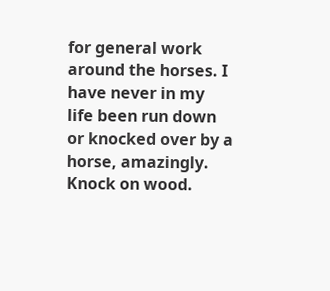for general work around the horses. I have never in my life been run down or knocked over by a horse, amazingly. Knock on wood.